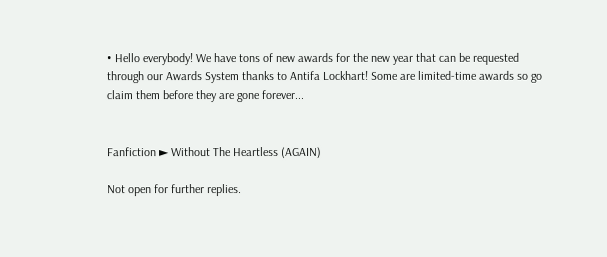• Hello everybody! We have tons of new awards for the new year that can be requested through our Awards System thanks to Antifa Lockhart! Some are limited-time awards so go claim them before they are gone forever...


Fanfiction ► Without The Heartless (AGAIN)

Not open for further replies.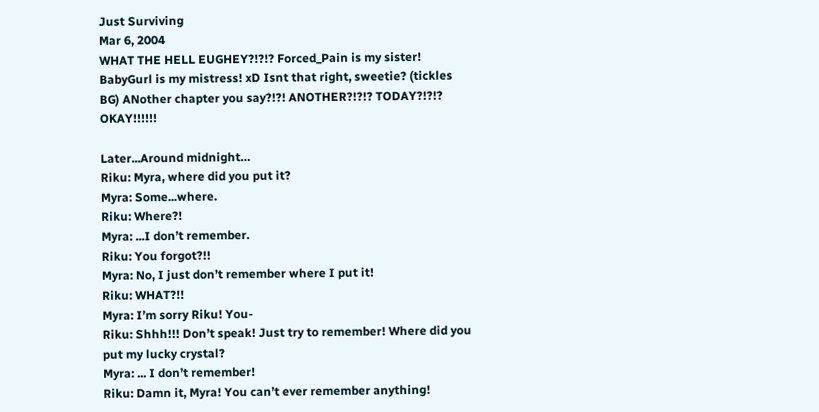Just Surviving
Mar 6, 2004
WHAT THE HELL EUGHEY?!?!? Forced_Pain is my sister!
BabyGurl is my mistress! xD Isnt that right, sweetie? (tickles BG) ANother chapter you say?!?! ANOTHER?!?!? TODAY?!?!? OKAY!!!!!!

Later...Around midnight…
Riku: Myra, where did you put it?
Myra: Some...where.
Riku: Where?!
Myra: ...I don’t remember.
Riku: You forgot?!!
Myra: No, I just don’t remember where I put it!
Riku: WHAT?!!
Myra: I’m sorry Riku! You-
Riku: Shhh!!! Don’t speak! Just try to remember! Where did you put my lucky crystal?
Myra: ... I don’t remember!
Riku: Damn it, Myra! You can’t ever remember anything!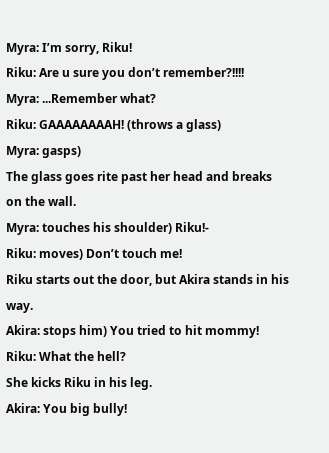Myra: I’m sorry, Riku!
Riku: Are u sure you don’t remember?!!!!
Myra: ...Remember what?
Riku: GAAAAAAAAH! (throws a glass)
Myra: gasps)
The glass goes rite past her head and breaks on the wall.
Myra: touches his shoulder) Riku!-
Riku: moves) Don’t touch me!
Riku starts out the door, but Akira stands in his way.
Akira: stops him) You tried to hit mommy!
Riku: What the hell?
She kicks Riku in his leg.
Akira: You big bully!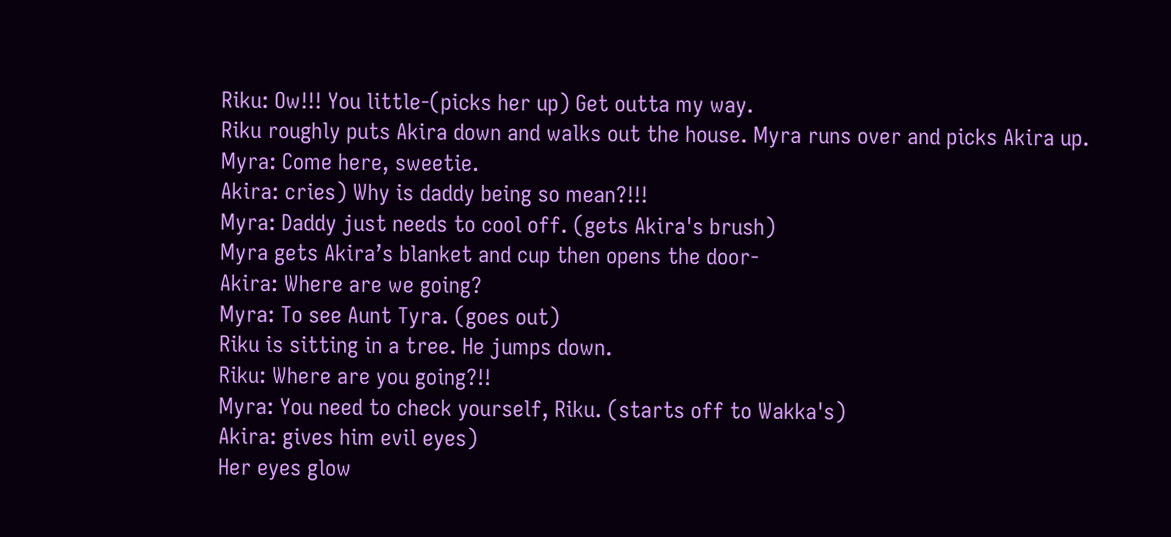Riku: Ow!!! You little-(picks her up) Get outta my way.
Riku roughly puts Akira down and walks out the house. Myra runs over and picks Akira up.
Myra: Come here, sweetie.
Akira: cries) Why is daddy being so mean?!!!
Myra: Daddy just needs to cool off. (gets Akira's brush)
Myra gets Akira’s blanket and cup then opens the door-
Akira: Where are we going?
Myra: To see Aunt Tyra. (goes out)
Riku is sitting in a tree. He jumps down.
Riku: Where are you going?!!
Myra: You need to check yourself, Riku. (starts off to Wakka's)
Akira: gives him evil eyes)
Her eyes glow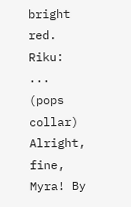bright red.
Riku: ... (pops collar) Alright, fine, Myra! By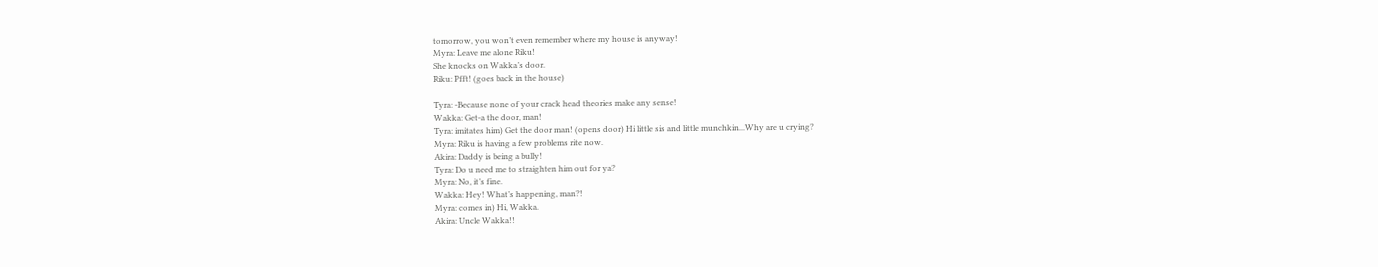tomorrow, you won’t even remember where my house is anyway!
Myra: Leave me alone Riku!
She knocks on Wakka’s door.
Riku: Pfft! (goes back in the house)

Tyra: -Because none of your crack head theories make any sense!
Wakka: Get-a the door, man!
Tyra: imitates him) Get the door man! (opens door) Hi little sis and little munchkin...Why are u crying?
Myra: Riku is having a few problems rite now.
Akira: Daddy is being a bully!
Tyra: Do u need me to straighten him out for ya?
Myra: No, it’s fine.
Wakka: Hey! What’s happening, man?!
Myra: comes in) Hi, Wakka.
Akira: Uncle Wakka!!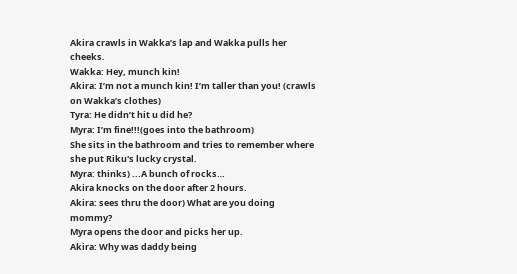Akira crawls in Wakka’s lap and Wakka pulls her cheeks.
Wakka: Hey, munch kin!
Akira: I’m not a munch kin! I’m taller than you! (crawls on Wakka’s clothes)
Tyra: He didn’t hit u did he?
Myra: I’m fine!!!(goes into the bathroom)
She sits in the bathroom and tries to remember where she put Riku's lucky crystal.
Myra: thinks) ...A bunch of rocks…
Akira knocks on the door after 2 hours.
Akira: sees thru the door) What are you doing mommy?
Myra opens the door and picks her up.
Akira: Why was daddy being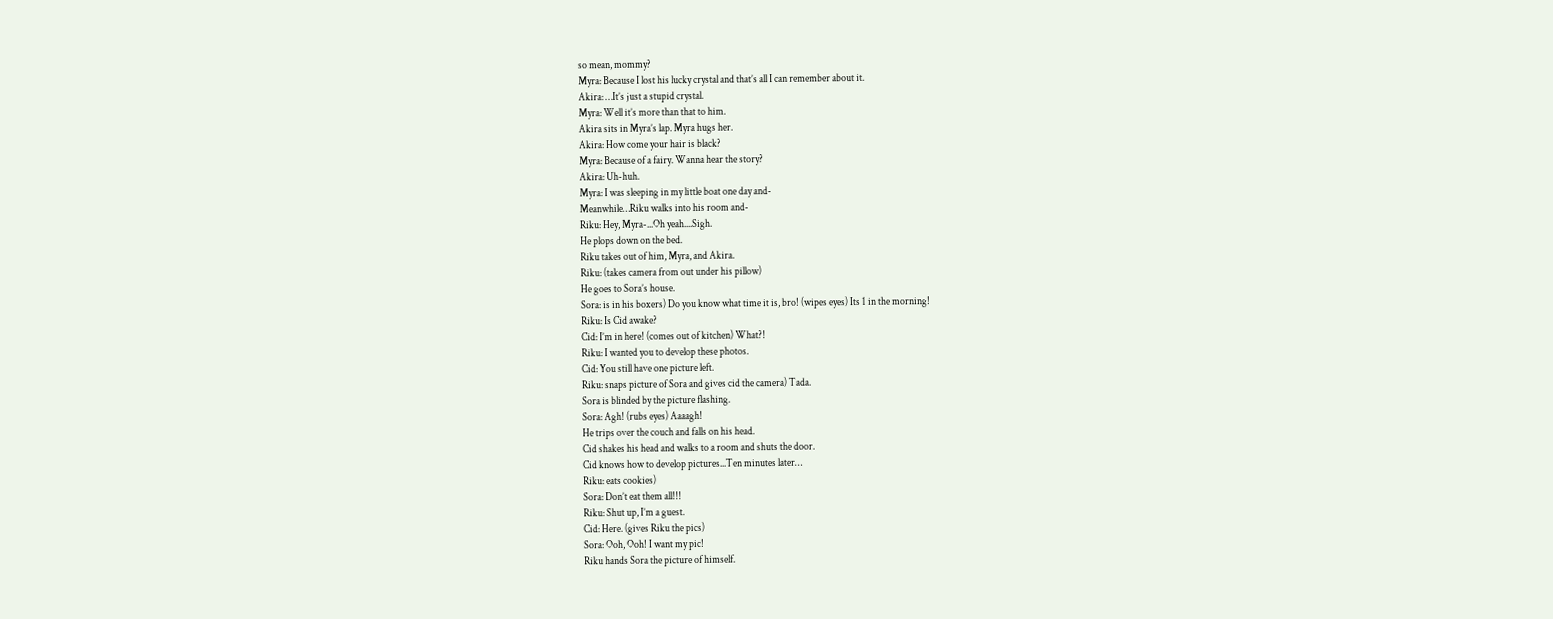so mean, mommy?
Myra: Because I lost his lucky crystal and that’s all I can remember about it.
Akira: …It’s just a stupid crystal.
Myra: Well it’s more than that to him.
Akira sits in Myra’s lap. Myra hugs her.
Akira: How come your hair is black?
Myra: Because of a fairy. Wanna hear the story?
Akira: Uh-huh.
Myra: I was sleeping in my little boat one day and-
Meanwhile…Riku walks into his room and-
Riku: Hey, Myra-...Oh yeah....Sigh.
He plops down on the bed.
Riku takes out of him, Myra, and Akira.
Riku: (takes camera from out under his pillow)
He goes to Sora’s house.
Sora: is in his boxers) Do you know what time it is, bro! (wipes eyes) Its 1 in the morning!
Riku: Is Cid awake?
Cid: I’m in here! (comes out of kitchen) What?!
Riku: I wanted you to develop these photos.
Cid: You still have one picture left.
Riku: snaps picture of Sora and gives cid the camera) Tada.
Sora is blinded by the picture flashing.
Sora: Agh! (rubs eyes) Aaaagh!
He trips over the couch and falls on his head.
Cid shakes his head and walks to a room and shuts the door.
Cid knows how to develop pictures...Ten minutes later…
Riku: eats cookies)
Sora: Don’t eat them all!!!
Riku: Shut up, I’m a guest.
Cid: Here. (gives Riku the pics)
Sora: Ooh, Ooh! I want my pic!
Riku hands Sora the picture of himself.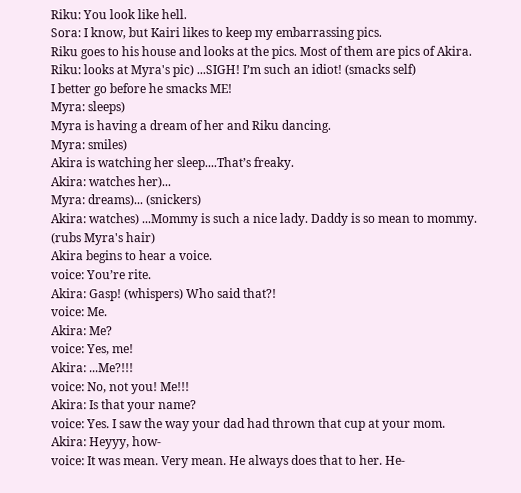Riku: You look like hell.
Sora: I know, but Kairi likes to keep my embarrassing pics.
Riku goes to his house and looks at the pics. Most of them are pics of Akira.
Riku: looks at Myra's pic) ...SIGH! I’m such an idiot! (smacks self)
I better go before he smacks ME!
Myra: sleeps)
Myra is having a dream of her and Riku dancing.
Myra: smiles)
Akira is watching her sleep....That’s freaky.
Akira: watches her)...
Myra: dreams)... (snickers)
Akira: watches) ...Mommy is such a nice lady. Daddy is so mean to mommy. (rubs Myra's hair)
Akira begins to hear a voice.
voice: You’re rite.
Akira: Gasp! (whispers) Who said that?!
voice: Me.
Akira: Me?
voice: Yes, me!
Akira: ...Me?!!!
voice: No, not you! Me!!!
Akira: Is that your name?
voice: Yes. I saw the way your dad had thrown that cup at your mom.
Akira: Heyyy, how-
voice: It was mean. Very mean. He always does that to her. He-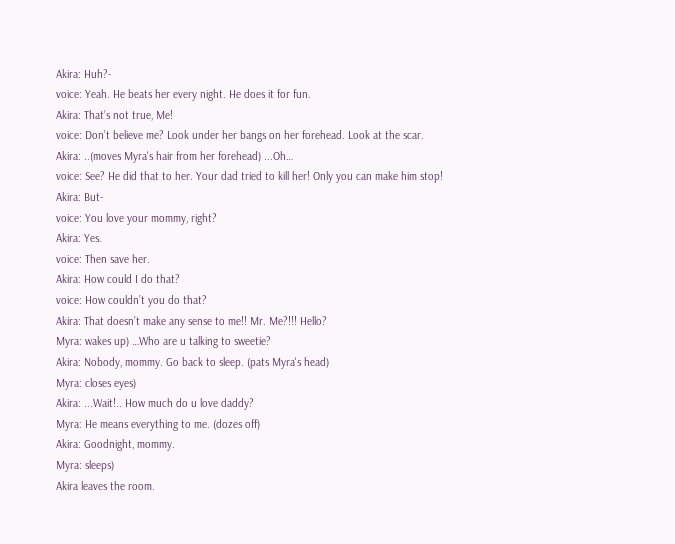Akira: Huh?-
voice: Yeah. He beats her every night. He does it for fun.
Akira: That’s not true, Me!
voice: Don’t believe me? Look under her bangs on her forehead. Look at the scar.
Akira: ..(moves Myra's hair from her forehead) ...Oh…
voice: See? He did that to her. Your dad tried to kill her! Only you can make him stop!
Akira: But-
voice: You love your mommy, right?
Akira: Yes.
voice: Then save her.
Akira: How could I do that?
voice: How couldn’t you do that?
Akira: That doesn’t make any sense to me!! Mr. Me?!!! Hello?
Myra: wakes up) …Who are u talking to sweetie?
Akira: Nobody, mommy. Go back to sleep. (pats Myra's head)
Myra: closes eyes)
Akira: ...Wait!.. How much do u love daddy?
Myra: He means everything to me. (dozes off)
Akira: Goodnight, mommy.
Myra: sleeps)
Akira leaves the room.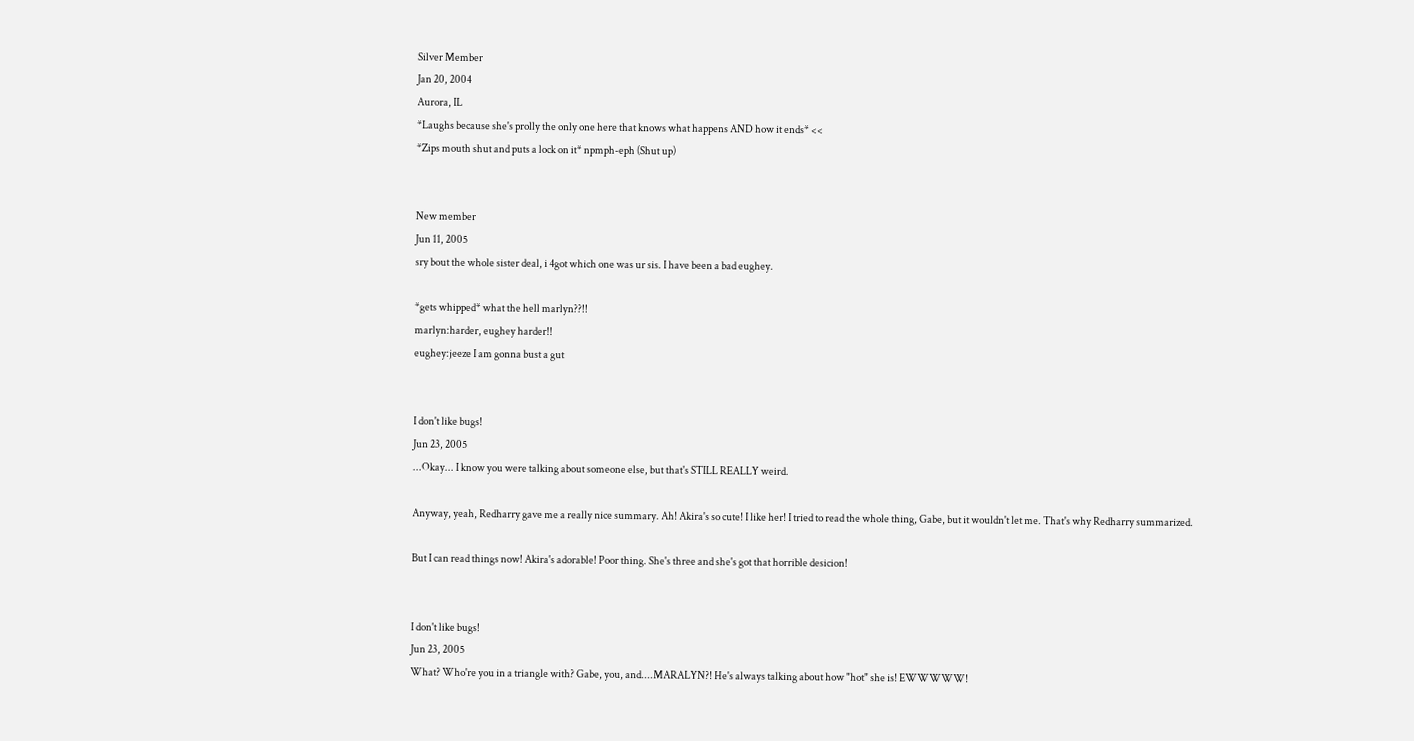Silver Member
Jan 20, 2004
Aurora, IL
*Laughs because she's prolly the only one here that knows what happens AND how it ends* <<
*Zips mouth shut and puts a lock on it* npmph-eph (Shut up)


New member
Jun 11, 2005
sry bout the whole sister deal, i 4got which one was ur sis. I have been a bad eughey.

*gets whipped* what the hell marlyn??!!
marlyn:harder, eughey harder!!
eughey:jeeze I am gonna bust a gut


I don't like bugs!
Jun 23, 2005
...Okay... I know you were talking about someone else, but that's STILL REALLY weird.

Anyway, yeah, Redharry gave me a really nice summary. Ah! Akira's so cute! I like her! I tried to read the whole thing, Gabe, but it wouldn't let me. That's why Redharry summarized.

But I can read things now! Akira's adorable! Poor thing. She's three and she's got that horrible desicion!


I don't like bugs!
Jun 23, 2005
What? Who're you in a triangle with? Gabe, you, and....MARALYN?! He's always talking about how "hot" she is! EWWWWW!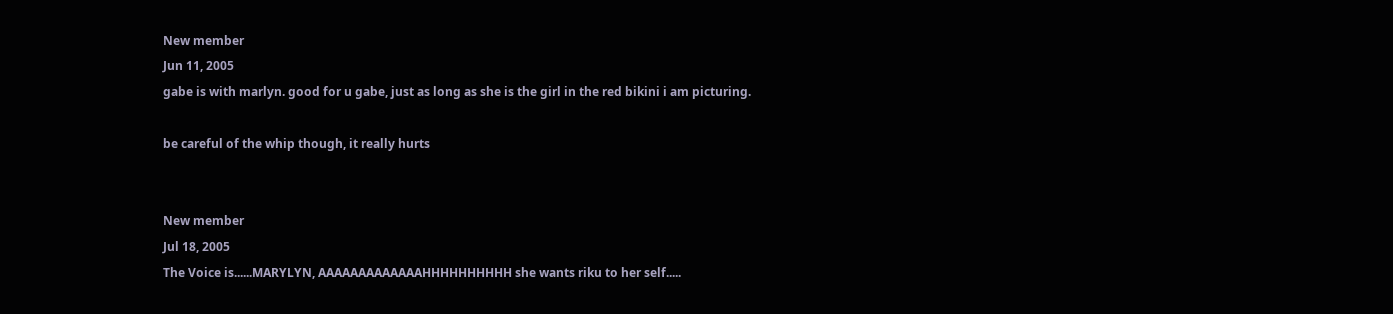New member
Jun 11, 2005
gabe is with marlyn. good for u gabe, just as long as she is the girl in the red bikini i am picturing.

be careful of the whip though, it really hurts


New member
Jul 18, 2005
The Voice is......MARYLYN, AAAAAAAAAAAAAHHHHHHHHHH she wants riku to her self.....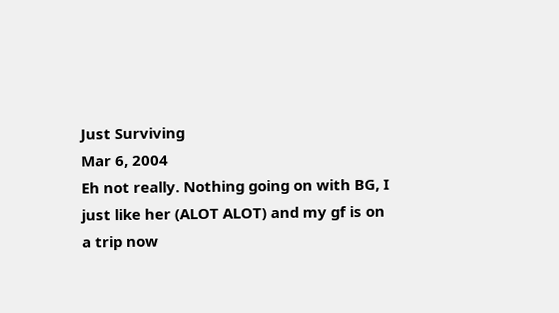Just Surviving
Mar 6, 2004
Eh not really. Nothing going on with BG, I just like her (ALOT ALOT) and my gf is on a trip now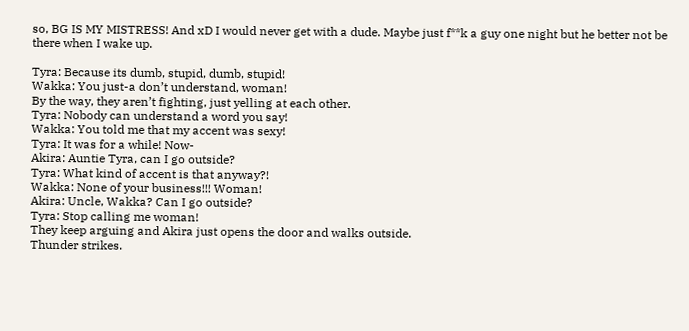so, BG IS MY MISTRESS! And xD I would never get with a dude. Maybe just f**k a guy one night but he better not be there when I wake up.

Tyra: Because its dumb, stupid, dumb, stupid!
Wakka: You just-a don’t understand, woman!
By the way, they aren’t fighting, just yelling at each other.
Tyra: Nobody can understand a word you say!
Wakka: You told me that my accent was sexy!
Tyra: It was for a while! Now-
Akira: Auntie Tyra, can I go outside?
Tyra: What kind of accent is that anyway?!
Wakka: None of your business!!! Woman!
Akira: Uncle, Wakka? Can I go outside?
Tyra: Stop calling me woman!
They keep arguing and Akira just opens the door and walks outside.
Thunder strikes.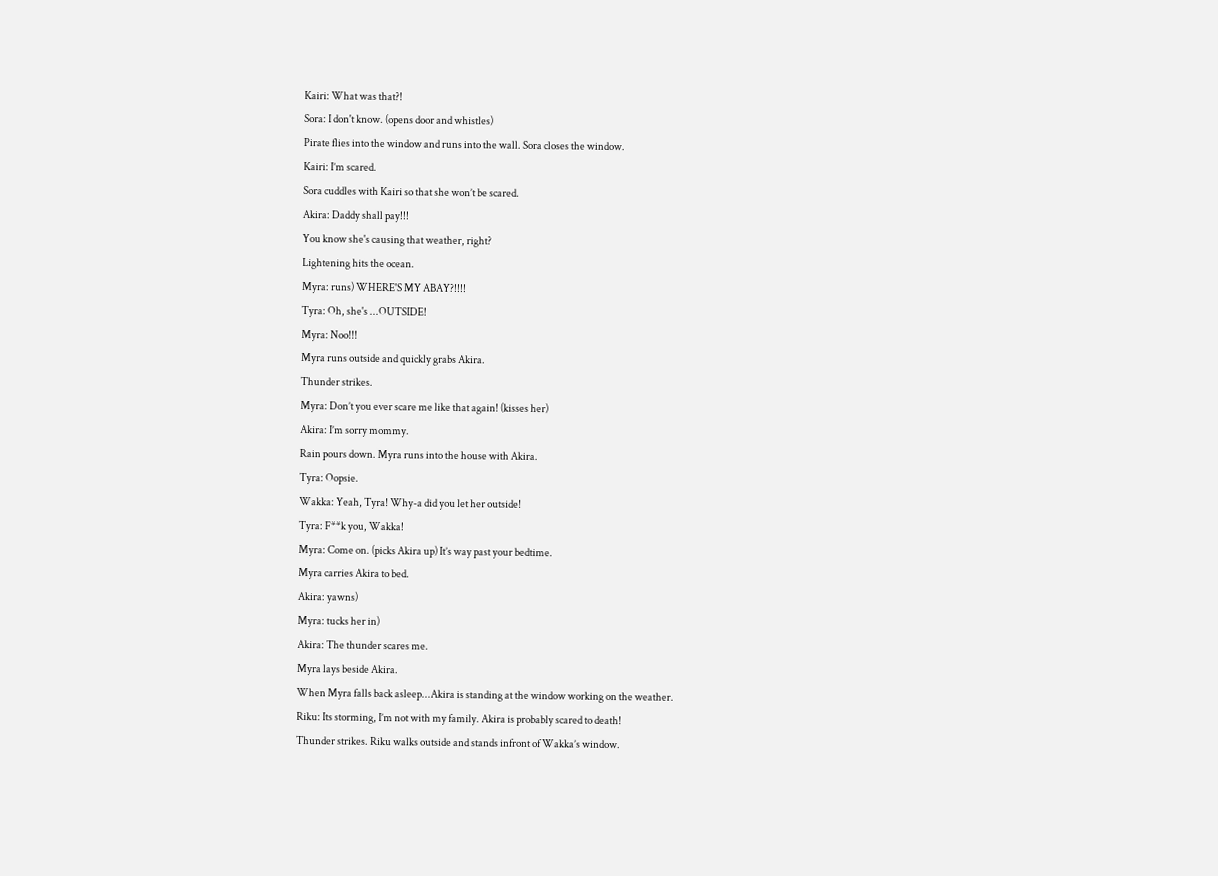Kairi: What was that?!
Sora: I don't know. (opens door and whistles)
Pirate flies into the window and runs into the wall. Sora closes the window.
Kairi: I’m scared.
Sora cuddles with Kairi so that she won’t be scared.
Akira: Daddy shall pay!!!
You know she's causing that weather, right?
Lightening hits the ocean.
Myra: runs) WHERE'S MY ABAY?!!!!
Tyra: Oh, she's ...OUTSIDE!
Myra: Noo!!!
Myra runs outside and quickly grabs Akira.
Thunder strikes.
Myra: Don’t you ever scare me like that again! (kisses her)
Akira: I’m sorry mommy.
Rain pours down. Myra runs into the house with Akira.
Tyra: Oopsie.
Wakka: Yeah, Tyra! Why-a did you let her outside!
Tyra: F**k you, Wakka!
Myra: Come on. (picks Akira up) It’s way past your bedtime.
Myra carries Akira to bed.
Akira: yawns)
Myra: tucks her in)
Akira: The thunder scares me.
Myra lays beside Akira.
When Myra falls back asleep...Akira is standing at the window working on the weather.
Riku: Its storming, I’m not with my family. Akira is probably scared to death!
Thunder strikes. Riku walks outside and stands infront of Wakka’s window.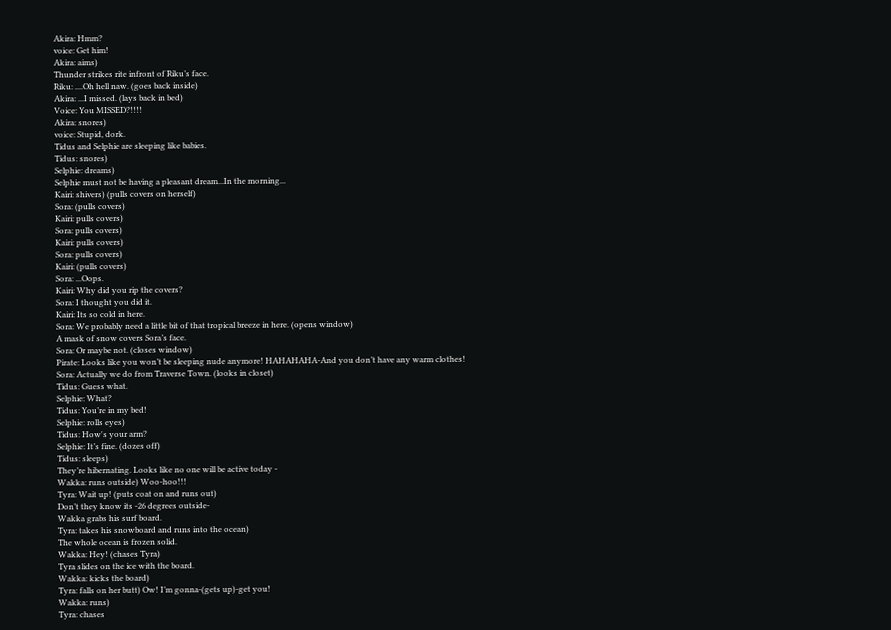Akira: Hmm?
voice: Get him!
Akira: aims)
Thunder strikes rite infront of Riku’s face.
Riku: ....Oh hell naw. (goes back inside)
Akira: ...I missed. (lays back in bed)
Voice: You MISSED?!!!!
Akira: snores)
voice: Stupid, dork.
Tidus and Selphie are sleeping like babies.
Tidus: snores)
Selphie: dreams)
Selphie must not be having a pleasant dream...In the morning...
Kairi: shivers) (pulls covers on herself)
Sora: (pulls covers)
Kairi: pulls covers)
Sora: pulls covers)
Kairi: pulls covers)
Sora: pulls covers)
Kairi: (pulls covers)
Sora: ...Oops.
Kairi: Why did you rip the covers?
Sora: I thought you did it.
Kairi: Its so cold in here.
Sora: We probably need a little bit of that tropical breeze in here. (opens window)
A mask of snow covers Sora’s face.
Sora: Or maybe not. (closes window)
Pirate: Looks like you won’t be sleeping nude anymore! HAHAHAHA-And you don’t have any warm clothes!
Sora: Actually we do from Traverse Town. (looks in closet)
Tidus: Guess what.
Selphie: What?
Tidus: You’re in my bed!
Selphie: rolls eyes)
Tidus: How's your arm?
Selphie: It’s fine. (dozes off)
Tidus: sleeps)
They’re hibernating. Looks like no one will be active today -
Wakka: runs outside) Woo-hoo!!!
Tyra: Wait up! (puts coat on and runs out)
Don’t they know its -26 degrees outside-
Wakka grabs his surf board.
Tyra: takes his snowboard and runs into the ocean)
The whole ocean is frozen solid.
Wakka: Hey! (chases Tyra)
Tyra slides on the ice with the board.
Wakka: kicks the board)
Tyra: falls on her butt) Ow! I’m gonna-(gets up)-get you!
Wakka: runs)
Tyra: chases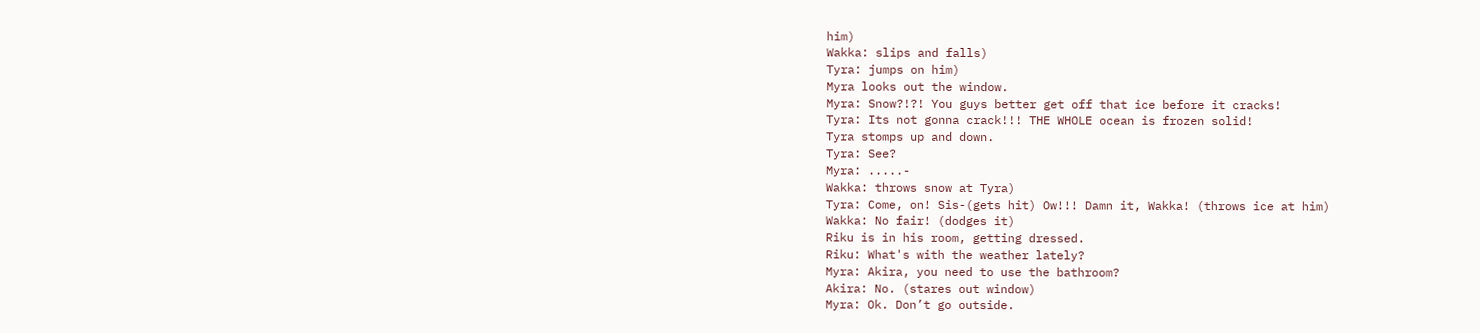him)
Wakka: slips and falls)
Tyra: jumps on him)
Myra looks out the window.
Myra: Snow?!?! You guys better get off that ice before it cracks!
Tyra: Its not gonna crack!!! THE WHOLE ocean is frozen solid!
Tyra stomps up and down.
Tyra: See?
Myra: .....-
Wakka: throws snow at Tyra)
Tyra: Come, on! Sis-(gets hit) Ow!!! Damn it, Wakka! (throws ice at him)
Wakka: No fair! (dodges it)
Riku is in his room, getting dressed.
Riku: What's with the weather lately?
Myra: Akira, you need to use the bathroom?
Akira: No. (stares out window)
Myra: Ok. Don’t go outside.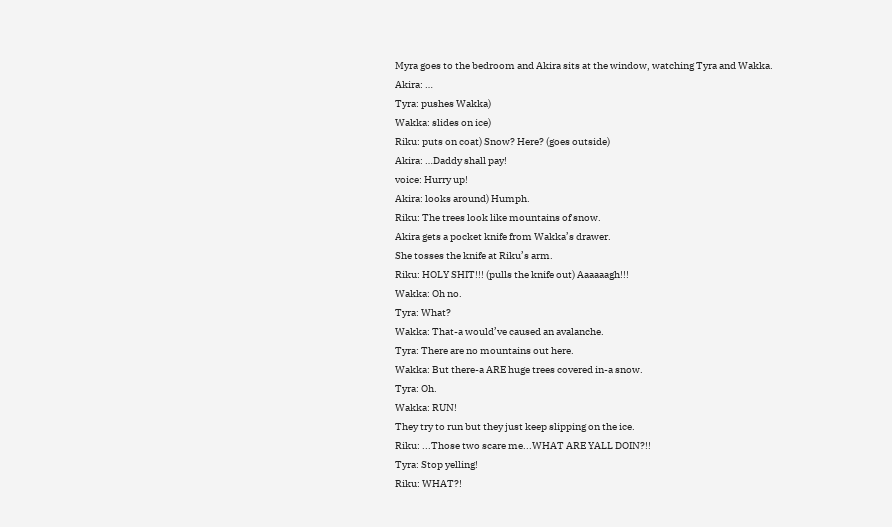Myra goes to the bedroom and Akira sits at the window, watching Tyra and Wakka.
Akira: …
Tyra: pushes Wakka)
Wakka: slides on ice)
Riku: puts on coat) Snow? Here? (goes outside)
Akira: …Daddy shall pay!
voice: Hurry up!
Akira: looks around) Humph.
Riku: The trees look like mountains of snow.
Akira gets a pocket knife from Wakka’s drawer.
She tosses the knife at Riku’s arm.
Riku: HOLY SHIT!!! (pulls the knife out) Aaaaaagh!!!
Wakka: Oh no.
Tyra: What?
Wakka: That-a would’ve caused an avalanche.
Tyra: There are no mountains out here.
Wakka: But there-a ARE huge trees covered in-a snow.
Tyra: Oh.
Wakka: RUN!
They try to run but they just keep slipping on the ice.
Riku: ...Those two scare me...WHAT ARE YALL DOIN?!!
Tyra: Stop yelling!
Riku: WHAT?!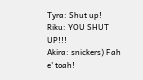Tyra: Shut up!
Riku: YOU SHUT UP!!!
Akira: snickers) Fah e' toah!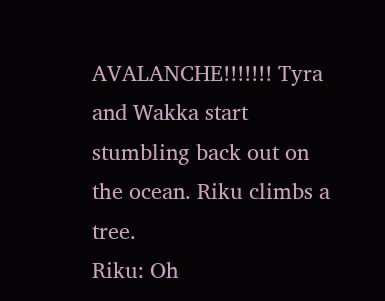AVALANCHE!!!!!!! Tyra and Wakka start stumbling back out on the ocean. Riku climbs a tree.
Riku: Oh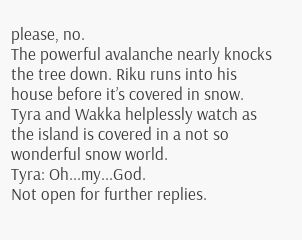please, no.
The powerful avalanche nearly knocks the tree down. Riku runs into his house before it’s covered in snow. Tyra and Wakka helplessly watch as the island is covered in a not so wonderful snow world.
Tyra: Oh...my...God.
Not open for further replies.